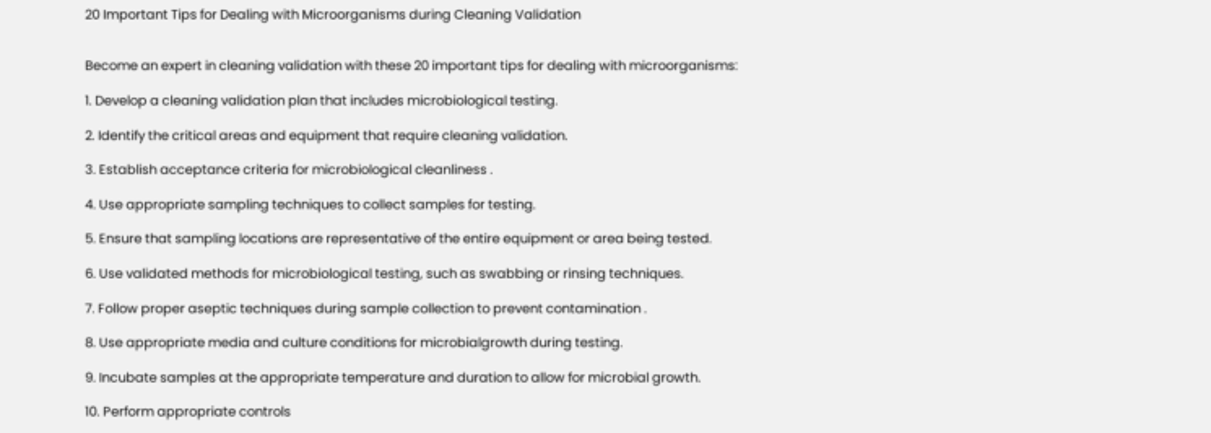20 Important Tips for Dealing with Microorganisms during Cleaning Validation


Become an expert in cleaning validation with these 20 important tips for dealing with microorganisms:

1. Develop a cleaning validation plan that includes microbiological testing.

2. Identify the critical areas and equipment that require cleaning validation.

3. Establish acceptance criteria for microbiological cleanliness .

4. Use appropriate sampling techniques to collect samples for testing.

5. Ensure that sampling locations are representative of the entire equipment or area being tested.

6. Use validated methods for microbiological testing, such as swabbing or rinsing techniques.

7. Follow proper aseptic techniques during sample collection to prevent contamination .

8. Use appropriate media and culture conditions for microbialgrowth during testing.

9. Incubate samples at the appropriate temperature and duration to allow for microbial growth.

10. Perform appropriate controls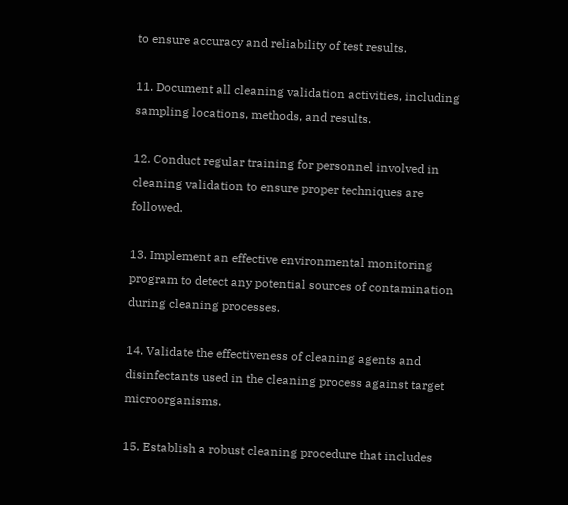to ensure accuracy and reliability of test results.

11. Document all cleaning validation activities, including sampling locations, methods, and results.

12. Conduct regular training for personnel involved in cleaning validation to ensure proper techniques are followed.

13. Implement an effective environmental monitoring program to detect any potential sources of contamination during cleaning processes.

14. Validate the effectiveness of cleaning agents and disinfectants used in the cleaning process against target microorganisms.

15. Establish a robust cleaning procedure that includes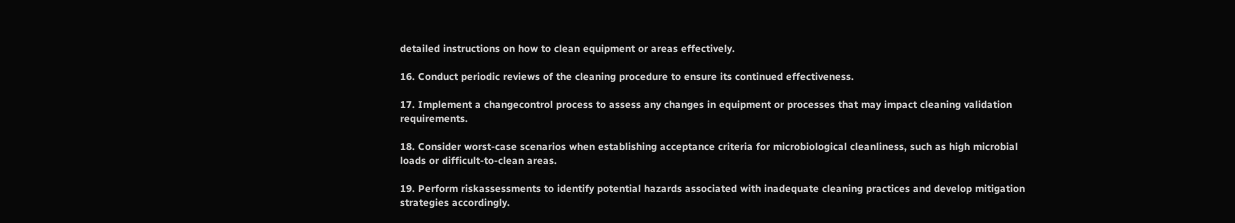detailed instructions on how to clean equipment or areas effectively.

16. Conduct periodic reviews of the cleaning procedure to ensure its continued effectiveness.

17. Implement a changecontrol process to assess any changes in equipment or processes that may impact cleaning validation requirements.

18. Consider worst-case scenarios when establishing acceptance criteria for microbiological cleanliness, such as high microbial loads or difficult-to-clean areas.

19. Perform riskassessments to identify potential hazards associated with inadequate cleaning practices and develop mitigation strategies accordingly.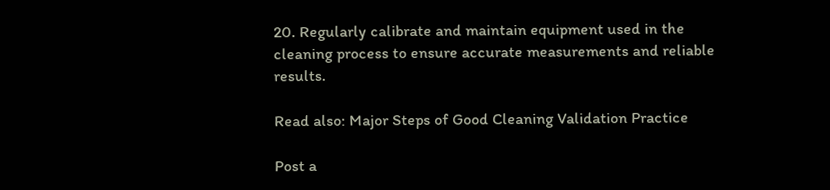20. Regularly calibrate and maintain equipment used in the cleaning process to ensure accurate measurements and reliable results.

Read also: Major Steps of Good Cleaning Validation Practice

Post a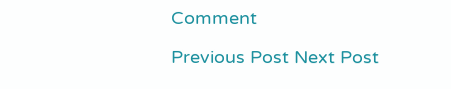Comment

Previous Post Next Post